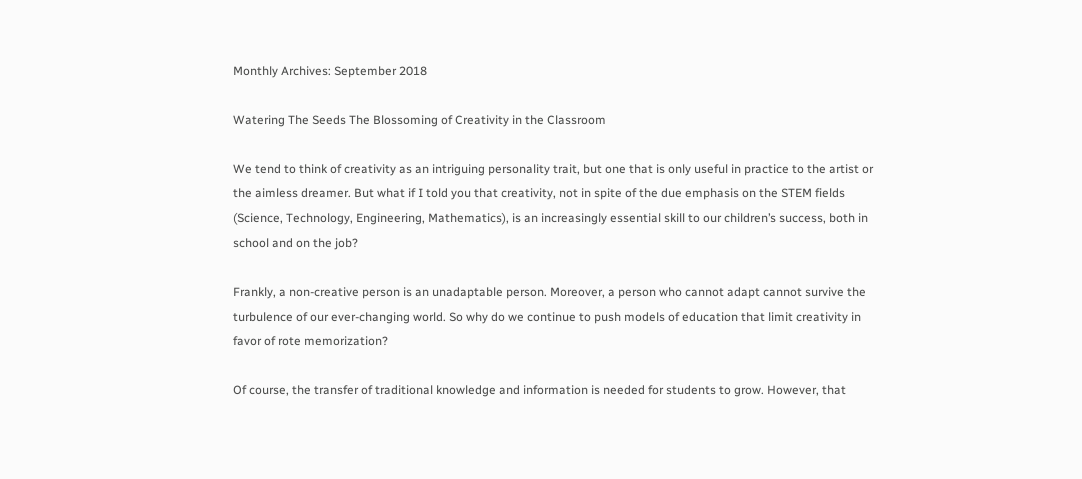Monthly Archives: September 2018

Watering The Seeds The Blossoming of Creativity in the Classroom

We tend to think of creativity as an intriguing personality trait, but one that is only useful in practice to the artist or the aimless dreamer. But what if I told you that creativity, not in spite of the due emphasis on the STEM fields (Science, Technology, Engineering, Mathematics), is an increasingly essential skill to our children’s success, both in school and on the job?

Frankly, a non-creative person is an unadaptable person. Moreover, a person who cannot adapt cannot survive the turbulence of our ever-changing world. So why do we continue to push models of education that limit creativity in favor of rote memorization?

Of course, the transfer of traditional knowledge and information is needed for students to grow. However, that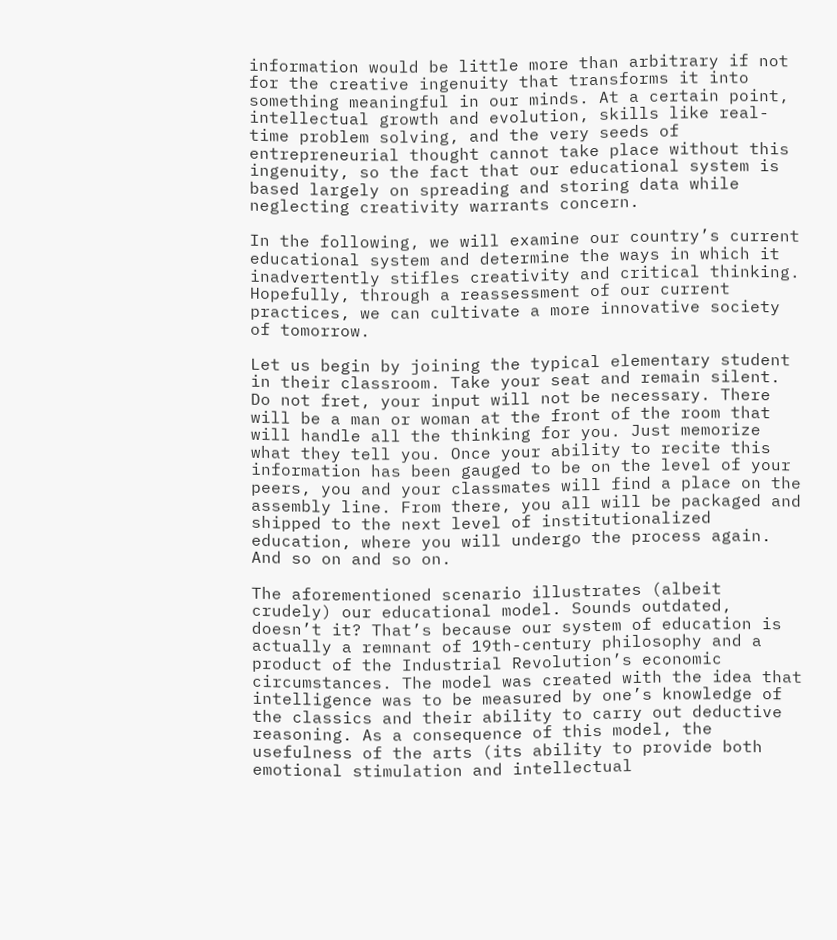information would be little more than arbitrary if not for the creative ingenuity that transforms it into something meaningful in our minds. At a certain point, intellectual growth and evolution, skills like real-time problem solving, and the very seeds of entrepreneurial thought cannot take place without this ingenuity, so the fact that our educational system is based largely on spreading and storing data while neglecting creativity warrants concern.

In the following, we will examine our country’s current educational system and determine the ways in which it inadvertently stifles creativity and critical thinking. Hopefully, through a reassessment of our current practices, we can cultivate a more innovative society of tomorrow.

Let us begin by joining the typical elementary student in their classroom. Take your seat and remain silent. Do not fret, your input will not be necessary. There will be a man or woman at the front of the room that will handle all the thinking for you. Just memorize what they tell you. Once your ability to recite this information has been gauged to be on the level of your peers, you and your classmates will find a place on the assembly line. From there, you all will be packaged and shipped to the next level of institutionalized education, where you will undergo the process again. And so on and so on.

The aforementioned scenario illustrates (albeit crudely) our educational model. Sounds outdated, doesn’t it? That’s because our system of education is actually a remnant of 19th-century philosophy and a product of the Industrial Revolution’s economic circumstances. The model was created with the idea that intelligence was to be measured by one’s knowledge of the classics and their ability to carry out deductive reasoning. As a consequence of this model, the usefulness of the arts (its ability to provide both emotional stimulation and intellectual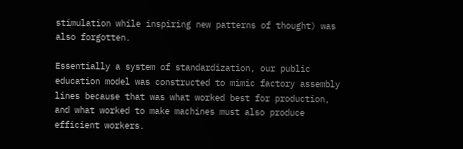stimulation while inspiring new patterns of thought) was also forgotten.

Essentially a system of standardization, our public education model was constructed to mimic factory assembly lines because that was what worked best for production, and what worked to make machines must also produce efficient workers.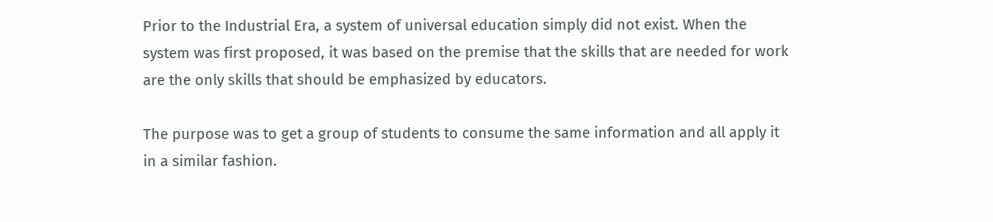Prior to the Industrial Era, a system of universal education simply did not exist. When the system was first proposed, it was based on the premise that the skills that are needed for work are the only skills that should be emphasized by educators.

The purpose was to get a group of students to consume the same information and all apply it in a similar fashion.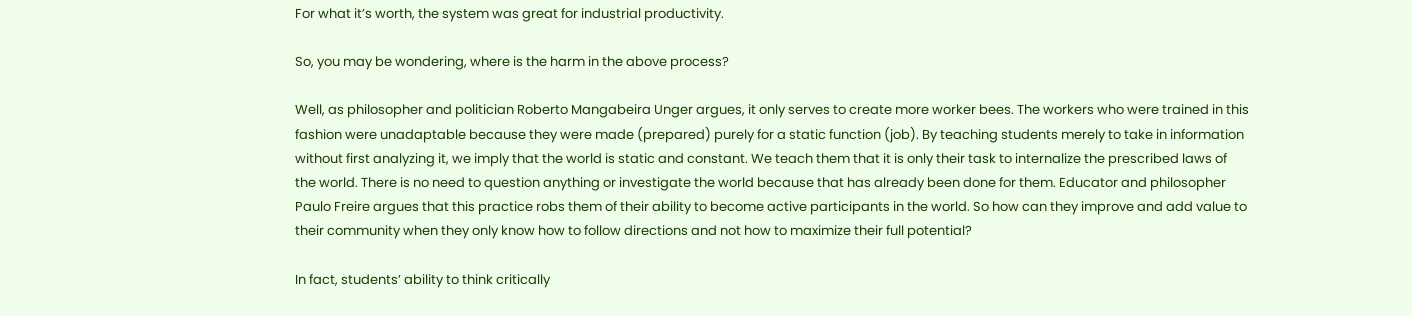For what it’s worth, the system was great for industrial productivity.

So, you may be wondering, where is the harm in the above process?

Well, as philosopher and politician Roberto Mangabeira Unger argues, it only serves to create more worker bees. The workers who were trained in this fashion were unadaptable because they were made (prepared) purely for a static function (job). By teaching students merely to take in information without first analyzing it, we imply that the world is static and constant. We teach them that it is only their task to internalize the prescribed laws of the world. There is no need to question anything or investigate the world because that has already been done for them. Educator and philosopher Paulo Freire argues that this practice robs them of their ability to become active participants in the world. So how can they improve and add value to their community when they only know how to follow directions and not how to maximize their full potential?

In fact, students’ ability to think critically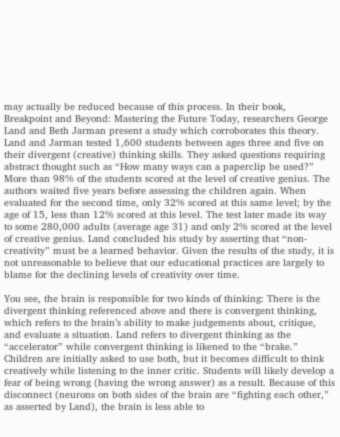may actually be reduced because of this process. In their book, Breakpoint and Beyond: Mastering the Future Today, researchers George Land and Beth Jarman present a study which corroborates this theory. Land and Jarman tested 1,600 students between ages three and five on their divergent (creative) thinking skills. They asked questions requiring abstract thought such as “How many ways can a paperclip be used?” More than 98% of the students scored at the level of creative genius. The authors waited five years before assessing the children again. When evaluated for the second time, only 32% scored at this same level; by the age of 15, less than 12% scored at this level. The test later made its way to some 280,000 adults (average age 31) and only 2% scored at the level of creative genius. Land concluded his study by asserting that “non-creativity” must be a learned behavior. Given the results of the study, it is not unreasonable to believe that our educational practices are largely to blame for the declining levels of creativity over time.

You see, the brain is responsible for two kinds of thinking: There is the divergent thinking referenced above and there is convergent thinking, which refers to the brain’s ability to make judgements about, critique, and evaluate a situation. Land refers to divergent thinking as the “accelerator” while convergent thinking is likened to the “brake.” Children are initially asked to use both, but it becomes difficult to think creatively while listening to the inner critic. Students will likely develop a fear of being wrong (having the wrong answer) as a result. Because of this disconnect (neurons on both sides of the brain are “fighting each other,” as asserted by Land), the brain is less able to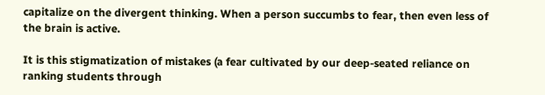capitalize on the divergent thinking. When a person succumbs to fear, then even less of the brain is active.

It is this stigmatization of mistakes (a fear cultivated by our deep-seated reliance on ranking students through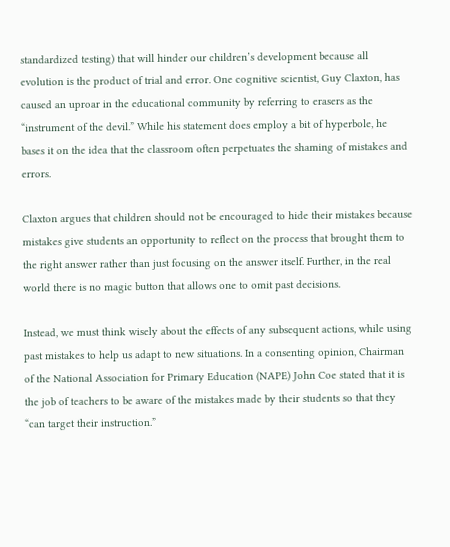standardized testing) that will hinder our children’s development because all evolution is the product of trial and error. One cognitive scientist, Guy Claxton, has caused an uproar in the educational community by referring to erasers as the “instrument of the devil.” While his statement does employ a bit of hyperbole, he bases it on the idea that the classroom often perpetuates the shaming of mistakes and errors.

Claxton argues that children should not be encouraged to hide their mistakes because mistakes give students an opportunity to reflect on the process that brought them to the right answer rather than just focusing on the answer itself. Further, in the real world there is no magic button that allows one to omit past decisions.

Instead, we must think wisely about the effects of any subsequent actions, while using past mistakes to help us adapt to new situations. In a consenting opinion, Chairman of the National Association for Primary Education (NAPE) John Coe stated that it is the job of teachers to be aware of the mistakes made by their students so that they “can target their instruction.”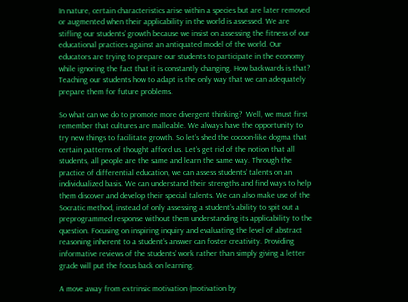In nature, certain characteristics arise within a species but are later removed or augmented when their applicability in the world is assessed. We are stifling our students’ growth because we insist on assessing the fitness of our educational practices against an antiquated model of the world. Our educators are trying to prepare our students to participate in the economy while ignoring the fact that it is constantly changing. How backwards is that? Teaching our students how to adapt is the only way that we can adequately prepare them for future problems.

So what can we do to promote more divergent thinking?  Well, we must first remember that cultures are malleable. We always have the opportunity to try new things to facilitate growth. So let’s shed the cocoon-like dogma that certain patterns of thought afford us. Let’s get rid of the notion that all students, all people are the same and learn the same way. Through the practice of differential education, we can assess students’ talents on an individualized basis. We can understand their strengths and find ways to help them discover and develop their special talents. We can also make use of the Socratic method, instead of only assessing a student’s ability to spit out a preprogrammed response without them understanding its applicability to the question. Focusing on inspiring inquiry and evaluating the level of abstract reasoning inherent to a student’s answer can foster creativity. Providing informative reviews of the students’ work rather than simply giving a letter grade will put the focus back on learning.

A move away from extrinsic motivation (motivation by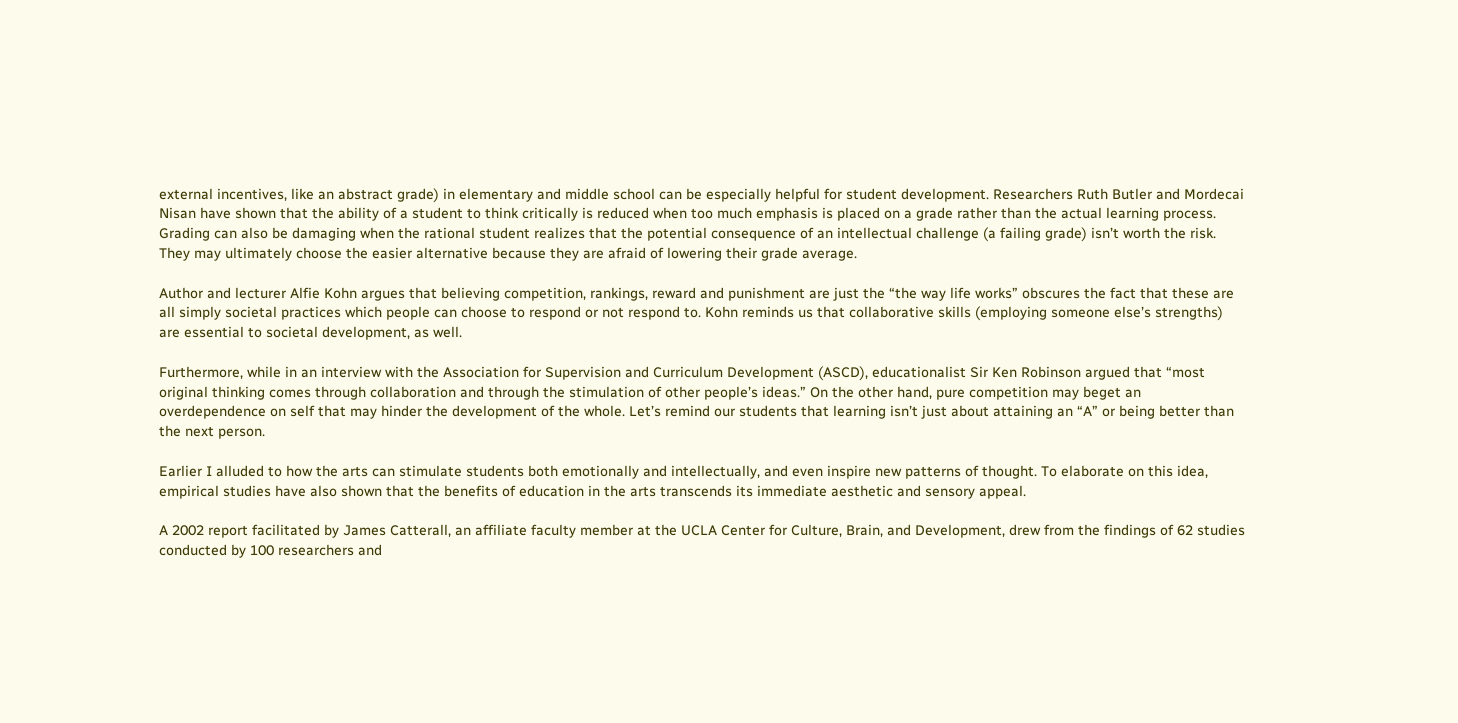external incentives, like an abstract grade) in elementary and middle school can be especially helpful for student development. Researchers Ruth Butler and Mordecai Nisan have shown that the ability of a student to think critically is reduced when too much emphasis is placed on a grade rather than the actual learning process. Grading can also be damaging when the rational student realizes that the potential consequence of an intellectual challenge (a failing grade) isn’t worth the risk. They may ultimately choose the easier alternative because they are afraid of lowering their grade average.

Author and lecturer Alfie Kohn argues that believing competition, rankings, reward and punishment are just the “the way life works” obscures the fact that these are all simply societal practices which people can choose to respond or not respond to. Kohn reminds us that collaborative skills (employing someone else’s strengths) are essential to societal development, as well.

Furthermore, while in an interview with the Association for Supervision and Curriculum Development (ASCD), educationalist Sir Ken Robinson argued that “most original thinking comes through collaboration and through the stimulation of other people’s ideas.” On the other hand, pure competition may beget an overdependence on self that may hinder the development of the whole. Let’s remind our students that learning isn’t just about attaining an “A” or being better than the next person.

Earlier I alluded to how the arts can stimulate students both emotionally and intellectually, and even inspire new patterns of thought. To elaborate on this idea, empirical studies have also shown that the benefits of education in the arts transcends its immediate aesthetic and sensory appeal.

A 2002 report facilitated by James Catterall, an affiliate faculty member at the UCLA Center for Culture, Brain, and Development, drew from the findings of 62 studies conducted by 100 researchers and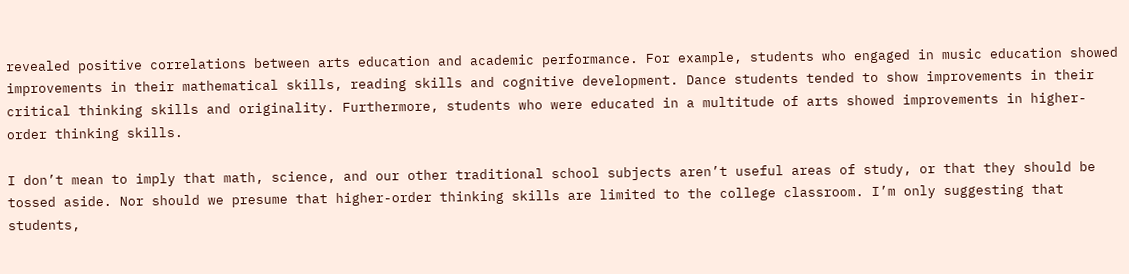revealed positive correlations between arts education and academic performance. For example, students who engaged in music education showed improvements in their mathematical skills, reading skills and cognitive development. Dance students tended to show improvements in their critical thinking skills and originality. Furthermore, students who were educated in a multitude of arts showed improvements in higher-order thinking skills.

I don’t mean to imply that math, science, and our other traditional school subjects aren’t useful areas of study, or that they should be tossed aside. Nor should we presume that higher-order thinking skills are limited to the college classroom. I’m only suggesting that students,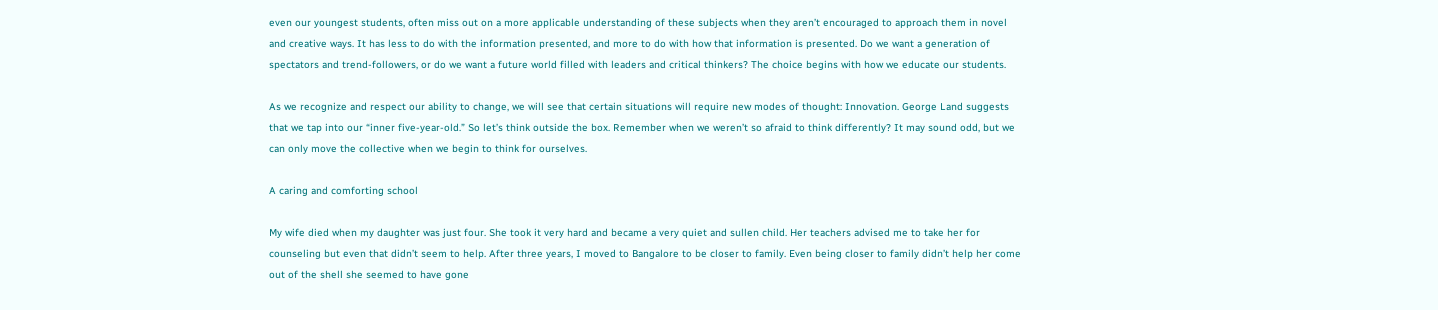even our youngest students, often miss out on a more applicable understanding of these subjects when they aren’t encouraged to approach them in novel and creative ways. It has less to do with the information presented, and more to do with how that information is presented. Do we want a generation of spectators and trend-followers, or do we want a future world filled with leaders and critical thinkers? The choice begins with how we educate our students.

As we recognize and respect our ability to change, we will see that certain situations will require new modes of thought: Innovation. George Land suggests that we tap into our “inner five-year-old.” So let’s think outside the box. Remember when we weren’t so afraid to think differently? It may sound odd, but we can only move the collective when we begin to think for ourselves.

A caring and comforting school

My wife died when my daughter was just four. She took it very hard and became a very quiet and sullen child. Her teachers advised me to take her for counseling but even that didn’t seem to help. After three years, I moved to Bangalore to be closer to family. Even being closer to family didn’t help her come out of the shell she seemed to have gone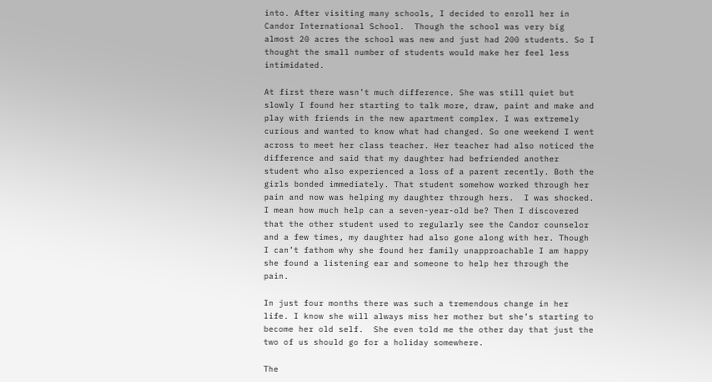into. After visiting many schools, I decided to enroll her in Candor International School.  Though the school was very big almost 20 acres the school was new and just had 200 students. So I thought the small number of students would make her feel less intimidated.

At first there wasn’t much difference. She was still quiet but slowly I found her starting to talk more, draw, paint and make and play with friends in the new apartment complex. I was extremely curious and wanted to know what had changed. So one weekend I went across to meet her class teacher. Her teacher had also noticed the difference and said that my daughter had befriended another student who also experienced a loss of a parent recently. Both the girls bonded immediately. That student somehow worked through her pain and now was helping my daughter through hers.  I was shocked. I mean how much help can a seven-year-old be? Then I discovered that the other student used to regularly see the Candor counselor and a few times, my daughter had also gone along with her. Though I can’t fathom why she found her family unapproachable I am happy she found a listening ear and someone to help her through the pain.

In just four months there was such a tremendous change in her life. I know she will always miss her mother but she’s starting to become her old self.  She even told me the other day that just the two of us should go for a holiday somewhere.

The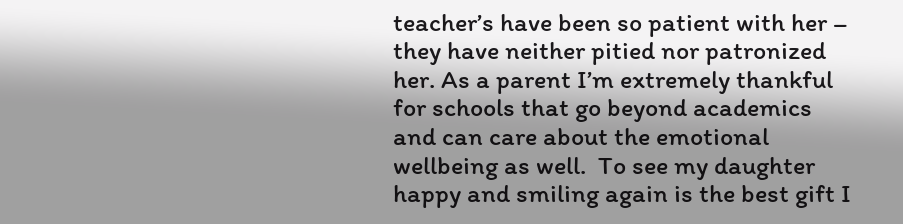teacher’s have been so patient with her – they have neither pitied nor patronized her. As a parent I’m extremely thankful for schools that go beyond academics and can care about the emotional wellbeing as well.  To see my daughter happy and smiling again is the best gift I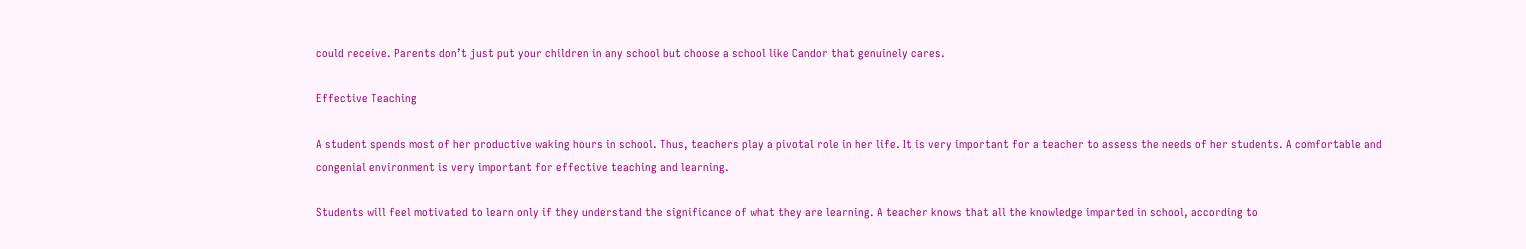could receive. Parents don’t just put your children in any school but choose a school like Candor that genuinely cares.

Effective Teaching

A student spends most of her productive waking hours in school. Thus, teachers play a pivotal role in her life. It is very important for a teacher to assess the needs of her students. A comfortable and congenial environment is very important for effective teaching and learning.

Students will feel motivated to learn only if they understand the significance of what they are learning. A teacher knows that all the knowledge imparted in school, according to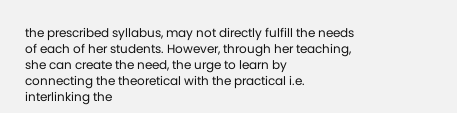the prescribed syllabus, may not directly fulfill the needs of each of her students. However, through her teaching, she can create the need, the urge to learn by connecting the theoretical with the practical i.e. interlinking the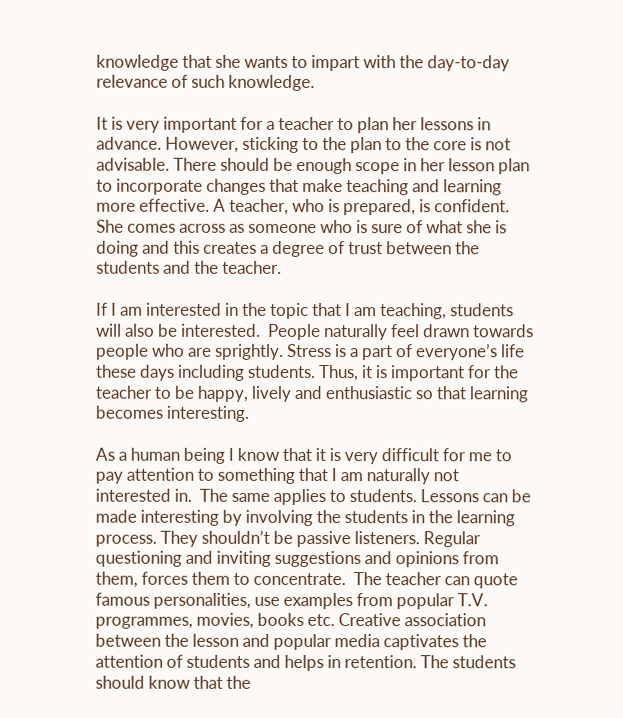knowledge that she wants to impart with the day-to-day relevance of such knowledge.

It is very important for a teacher to plan her lessons in advance. However, sticking to the plan to the core is not advisable. There should be enough scope in her lesson plan to incorporate changes that make teaching and learning more effective. A teacher, who is prepared, is confident. She comes across as someone who is sure of what she is doing and this creates a degree of trust between the students and the teacher.

If I am interested in the topic that I am teaching, students will also be interested.  People naturally feel drawn towards people who are sprightly. Stress is a part of everyone’s life these days including students. Thus, it is important for the teacher to be happy, lively and enthusiastic so that learning becomes interesting.

As a human being I know that it is very difficult for me to pay attention to something that I am naturally not interested in.  The same applies to students. Lessons can be made interesting by involving the students in the learning process. They shouldn’t be passive listeners. Regular questioning and inviting suggestions and opinions from them, forces them to concentrate.  The teacher can quote famous personalities, use examples from popular T.V. programmes, movies, books etc. Creative association between the lesson and popular media captivates the attention of students and helps in retention. The students should know that the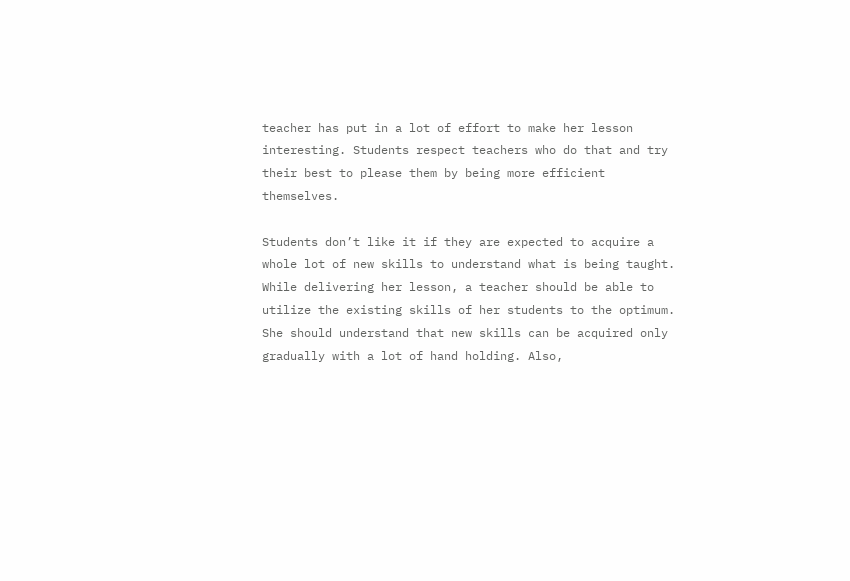teacher has put in a lot of effort to make her lesson interesting. Students respect teachers who do that and try their best to please them by being more efficient themselves.

Students don’t like it if they are expected to acquire a whole lot of new skills to understand what is being taught. While delivering her lesson, a teacher should be able to utilize the existing skills of her students to the optimum. She should understand that new skills can be acquired only gradually with a lot of hand holding. Also,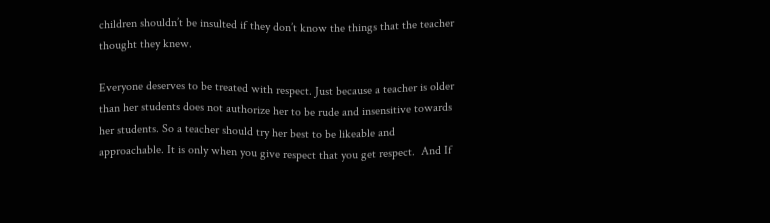children shouldn’t be insulted if they don’t know the things that the teacher thought they knew.

Everyone deserves to be treated with respect. Just because a teacher is older than her students does not authorize her to be rude and insensitive towards her students. So a teacher should try her best to be likeable and approachable. It is only when you give respect that you get respect.  And If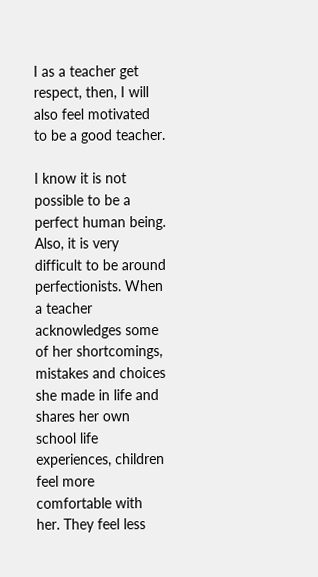I as a teacher get respect, then, I will also feel motivated to be a good teacher.

I know it is not possible to be a perfect human being. Also, it is very difficult to be around perfectionists. When a teacher acknowledges some of her shortcomings, mistakes and choices she made in life and shares her own school life experiences, children feel more comfortable with her. They feel less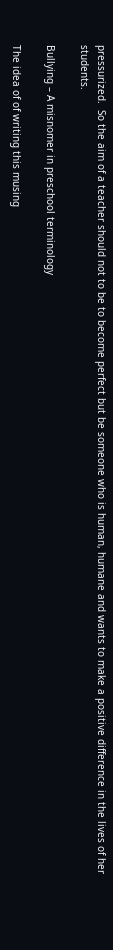pressurized.  So the aim of a teacher should not to be to become perfect but be someone who is human, humane and wants to make a positive difference in the lives of her students.

Bullying – A misnomer in preschool terminology

The idea of of writing this musing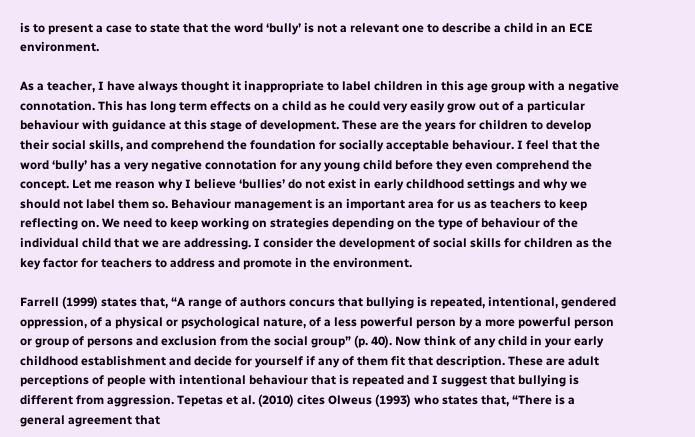is to present a case to state that the word ‘bully’ is not a relevant one to describe a child in an ECE environment.

As a teacher, I have always thought it inappropriate to label children in this age group with a negative connotation. This has long term effects on a child as he could very easily grow out of a particular behaviour with guidance at this stage of development. These are the years for children to develop their social skills, and comprehend the foundation for socially acceptable behaviour. I feel that the word ‘bully’ has a very negative connotation for any young child before they even comprehend the concept. Let me reason why I believe ‘bullies’ do not exist in early childhood settings and why we should not label them so. Behaviour management is an important area for us as teachers to keep reflecting on. We need to keep working on strategies depending on the type of behaviour of the individual child that we are addressing. I consider the development of social skills for children as the key factor for teachers to address and promote in the environment.

Farrell (1999) states that, “A range of authors concurs that bullying is repeated, intentional, gendered oppression, of a physical or psychological nature, of a less powerful person by a more powerful person or group of persons and exclusion from the social group” (p. 40). Now think of any child in your early childhood establishment and decide for yourself if any of them fit that description. These are adult perceptions of people with intentional behaviour that is repeated and I suggest that bullying is different from aggression. Tepetas et al. (2010) cites Olweus (1993) who states that, “There is a general agreement that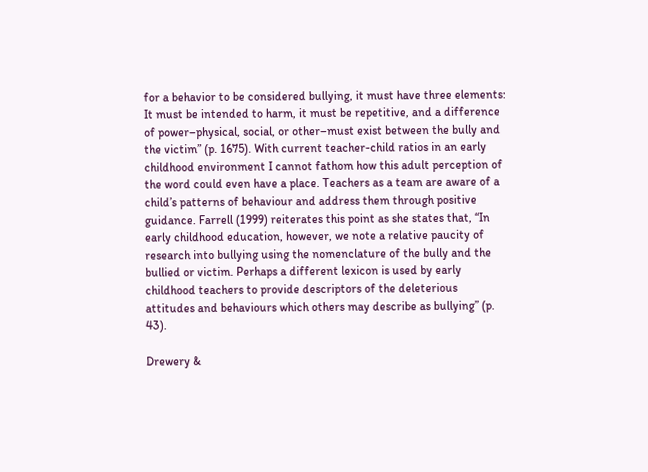for a behavior to be considered bullying, it must have three elements: It must be intended to harm, it must be repetitive, and a difference of power–physical, social, or other–must exist between the bully and the victim” (p. 1675). With current teacher-child ratios in an early childhood environment I cannot fathom how this adult perception of the word could even have a place. Teachers as a team are aware of a child’s patterns of behaviour and address them through positive guidance. Farrell (1999) reiterates this point as she states that, “In early childhood education, however, we note a relative paucity of research into bullying using the nomenclature of the bully and the bullied or victim. Perhaps a different lexicon is used by early childhood teachers to provide descriptors of the deleterious attitudes and behaviours which others may describe as bullying” (p. 43).

Drewery &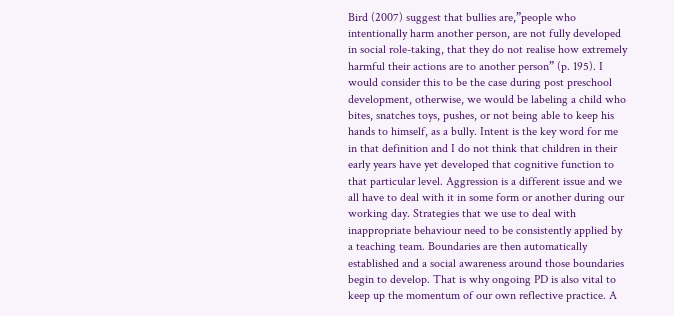Bird (2007) suggest that bullies are,”people who intentionally harm another person, are not fully developed in social role-taking, that they do not realise how extremely harmful their actions are to another person” (p. 195). I would consider this to be the case during post preschool development, otherwise, we would be labeling a child who bites, snatches toys, pushes, or not being able to keep his hands to himself, as a bully. Intent is the key word for me in that definition and I do not think that children in their early years have yet developed that cognitive function to that particular level. Aggression is a different issue and we all have to deal with it in some form or another during our working day. Strategies that we use to deal with inappropriate behaviour need to be consistently applied by a teaching team. Boundaries are then automatically established and a social awareness around those boundaries begin to develop. That is why ongoing PD is also vital to keep up the momentum of our own reflective practice. A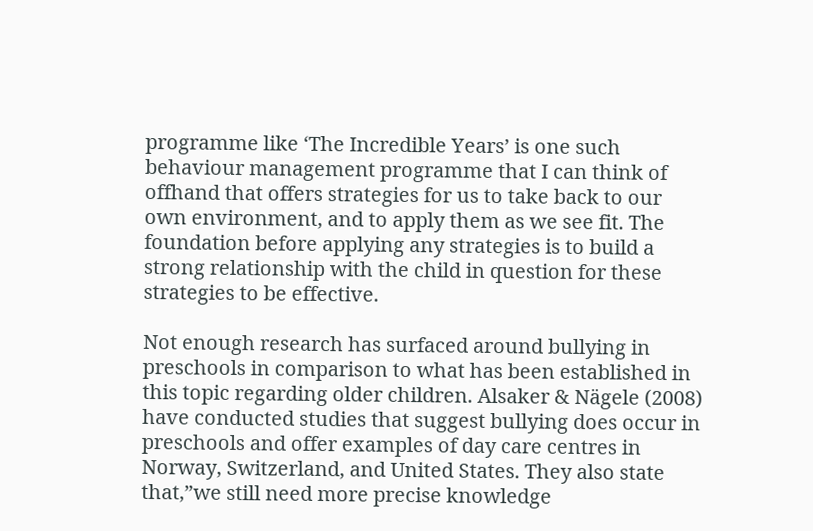programme like ‘The Incredible Years’ is one such behaviour management programme that I can think of offhand that offers strategies for us to take back to our own environment, and to apply them as we see fit. The foundation before applying any strategies is to build a strong relationship with the child in question for these strategies to be effective.

Not enough research has surfaced around bullying in preschools in comparison to what has been established in this topic regarding older children. Alsaker & Nägele (2008) have conducted studies that suggest bullying does occur in preschools and offer examples of day care centres in Norway, Switzerland, and United States. They also state that,”we still need more precise knowledge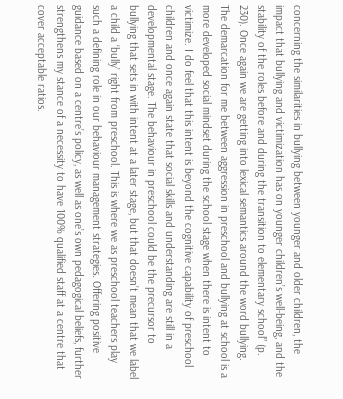concerning the similarities in bullying between younger and older children, the impact that bullying and victimization has on younger children’s well-being, and the stability of the roles before and during the transition to elementary school” (p. 230). Once again we are getting into lexical semantics around the word bullying. The demarcation for me between aggression in preschool and bullying at school is a more developed social mindset during the school stage when there is intent to victimize. I do feel that this intent is beyond the cognitive capability of preschool children and once again state that social skills and understanding are still in a developmental stage. The behaviour in preschool could be the precursor to bullying that sets in with intent at a later stage, but that doesn’t mean that we label a child a ‘bully’ right from preschool. This is where we as preschool teachers play such a defining role in our behaviour management strategies. Offering positive guidance based on a centre’s policy, as well as one’s own pedagogical beliefs, further strengthens my stance of a necessity to have 100% qualified staff at a centre that cover acceptable ratios.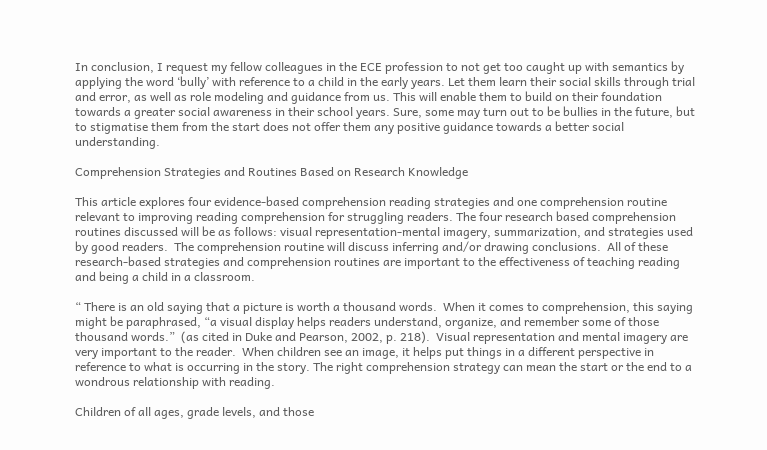In conclusion, I request my fellow colleagues in the ECE profession to not get too caught up with semantics by applying the word ‘bully’ with reference to a child in the early years. Let them learn their social skills through trial and error, as well as role modeling and guidance from us. This will enable them to build on their foundation towards a greater social awareness in their school years. Sure, some may turn out to be bullies in the future, but to stigmatise them from the start does not offer them any positive guidance towards a better social understanding.

Comprehension Strategies and Routines Based on Research Knowledge

This article explores four evidence-based comprehension reading strategies and one comprehension routine relevant to improving reading comprehension for struggling readers. The four research based comprehension routines discussed will be as follows: visual representation-mental imagery, summarization, and strategies used by good readers.  The comprehension routine will discuss inferring and/or drawing conclusions.  All of these research-based strategies and comprehension routines are important to the effectiveness of teaching reading and being a child in a classroom.

“ There is an old saying that a picture is worth a thousand words.  When it comes to comprehension, this saying might be paraphrased, “a visual display helps readers understand, organize, and remember some of those thousand words.”  (as cited in Duke and Pearson, 2002, p. 218).  Visual representation and mental imagery are very important to the reader.  When children see an image, it helps put things in a different perspective in reference to what is occurring in the story. The right comprehension strategy can mean the start or the end to a wondrous relationship with reading.

Children of all ages, grade levels, and those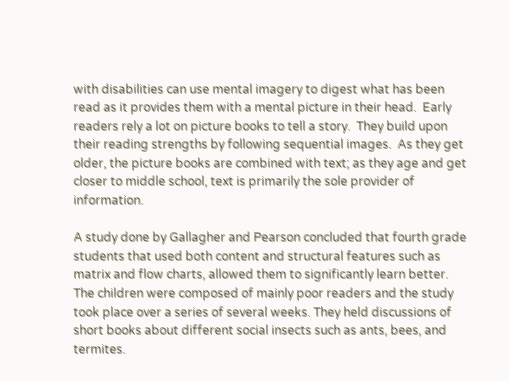with disabilities can use mental imagery to digest what has been read as it provides them with a mental picture in their head.  Early readers rely a lot on picture books to tell a story.  They build upon their reading strengths by following sequential images.  As they get older, the picture books are combined with text; as they age and get closer to middle school, text is primarily the sole provider of information.

A study done by Gallagher and Pearson concluded that fourth grade students that used both content and structural features such as matrix and flow charts, allowed them to significantly learn better.  The children were composed of mainly poor readers and the study took place over a series of several weeks. They held discussions of short books about different social insects such as ants, bees, and termites.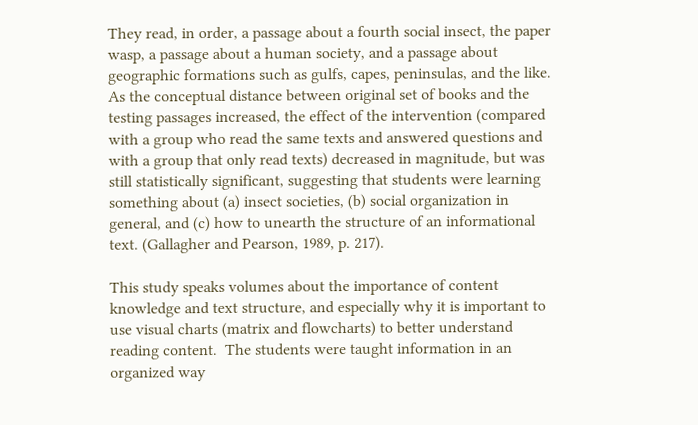They read, in order, a passage about a fourth social insect, the paper wasp, a passage about a human society, and a passage about geographic formations such as gulfs, capes, peninsulas, and the like.  As the conceptual distance between original set of books and the testing passages increased, the effect of the intervention (compared with a group who read the same texts and answered questions and with a group that only read texts) decreased in magnitude, but was still statistically significant, suggesting that students were learning something about (a) insect societies, (b) social organization in general, and (c) how to unearth the structure of an informational text. (Gallagher and Pearson, 1989, p. 217).

This study speaks volumes about the importance of content knowledge and text structure, and especially why it is important to use visual charts (matrix and flowcharts) to better understand reading content.  The students were taught information in an organized way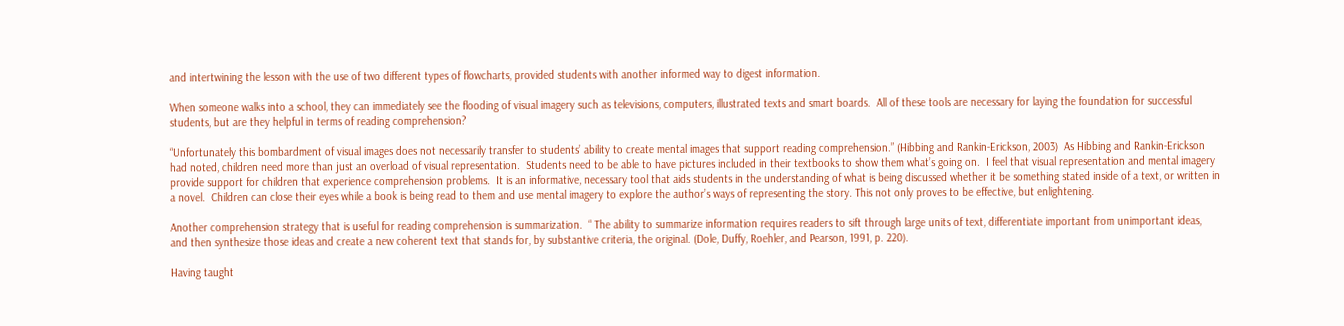and intertwining the lesson with the use of two different types of flowcharts, provided students with another informed way to digest information.

When someone walks into a school, they can immediately see the flooding of visual imagery such as televisions, computers, illustrated texts and smart boards.  All of these tools are necessary for laying the foundation for successful students, but are they helpful in terms of reading comprehension?

“Unfortunately this bombardment of visual images does not necessarily transfer to students’ ability to create mental images that support reading comprehension.” (Hibbing and Rankin-Erickson, 2003)  As Hibbing and Rankin-Erickson had noted, children need more than just an overload of visual representation.  Students need to be able to have pictures included in their textbooks to show them what’s going on.  I feel that visual representation and mental imagery provide support for children that experience comprehension problems.  It is an informative, necessary tool that aids students in the understanding of what is being discussed whether it be something stated inside of a text, or written in a novel.  Children can close their eyes while a book is being read to them and use mental imagery to explore the author’s ways of representing the story. This not only proves to be effective, but enlightening.

Another comprehension strategy that is useful for reading comprehension is summarization.  “ The ability to summarize information requires readers to sift through large units of text, differentiate important from unimportant ideas, and then synthesize those ideas and create a new coherent text that stands for, by substantive criteria, the original. (Dole, Duffy, Roehler, and Pearson, 1991, p. 220).

Having taught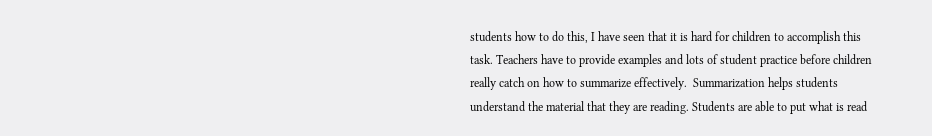students how to do this, I have seen that it is hard for children to accomplish this task. Teachers have to provide examples and lots of student practice before children really catch on how to summarize effectively.  Summarization helps students understand the material that they are reading. Students are able to put what is read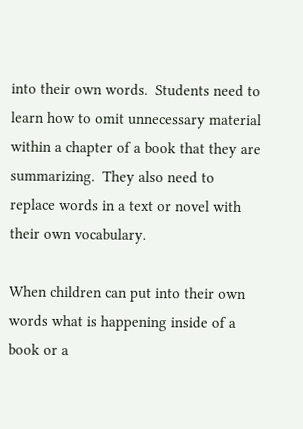into their own words.  Students need to learn how to omit unnecessary material within a chapter of a book that they are summarizing.  They also need to replace words in a text or novel with their own vocabulary.

When children can put into their own words what is happening inside of a book or a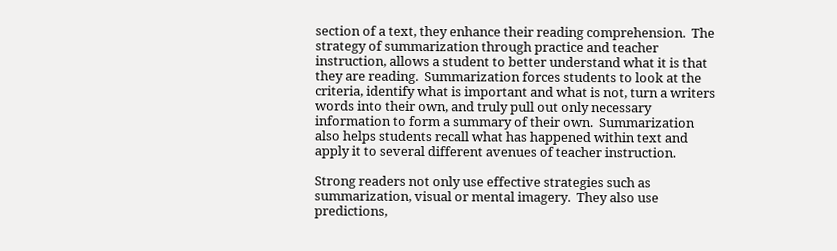section of a text, they enhance their reading comprehension.  The strategy of summarization through practice and teacher instruction, allows a student to better understand what it is that they are reading.  Summarization forces students to look at the criteria, identify what is important and what is not, turn a writers words into their own, and truly pull out only necessary information to form a summary of their own.  Summarization also helps students recall what has happened within text and apply it to several different avenues of teacher instruction.

Strong readers not only use effective strategies such as summarization, visual or mental imagery.  They also use predictions,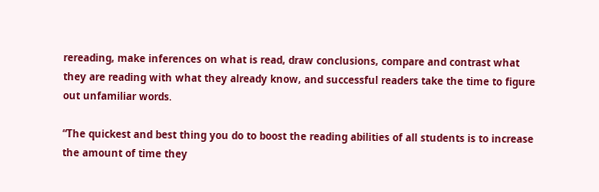rereading, make inferences on what is read, draw conclusions, compare and contrast what they are reading with what they already know, and successful readers take the time to figure out unfamiliar words.

“The quickest and best thing you do to boost the reading abilities of all students is to increase the amount of time they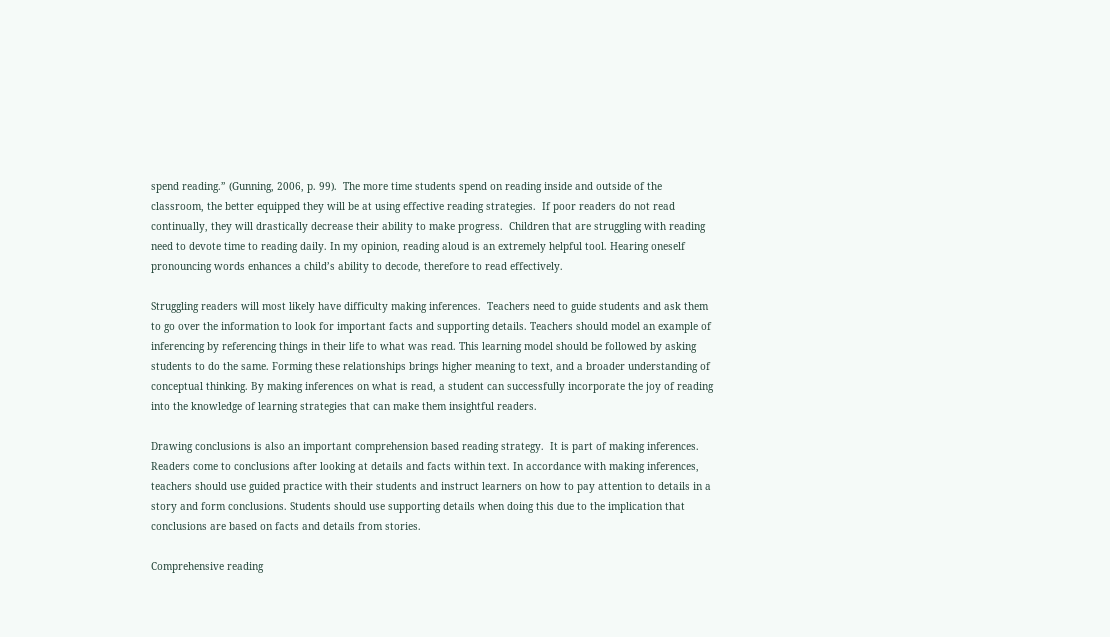spend reading.” (Gunning, 2006, p. 99).  The more time students spend on reading inside and outside of the classroom, the better equipped they will be at using effective reading strategies.  If poor readers do not read continually, they will drastically decrease their ability to make progress.  Children that are struggling with reading need to devote time to reading daily. In my opinion, reading aloud is an extremely helpful tool. Hearing oneself pronouncing words enhances a child’s ability to decode, therefore to read effectively.

Struggling readers will most likely have difficulty making inferences.  Teachers need to guide students and ask them to go over the information to look for important facts and supporting details. Teachers should model an example of inferencing by referencing things in their life to what was read. This learning model should be followed by asking students to do the same. Forming these relationships brings higher meaning to text, and a broader understanding of conceptual thinking. By making inferences on what is read, a student can successfully incorporate the joy of reading into the knowledge of learning strategies that can make them insightful readers.

Drawing conclusions is also an important comprehension based reading strategy.  It is part of making inferences.  Readers come to conclusions after looking at details and facts within text. In accordance with making inferences, teachers should use guided practice with their students and instruct learners on how to pay attention to details in a story and form conclusions. Students should use supporting details when doing this due to the implication that conclusions are based on facts and details from stories.

Comprehensive reading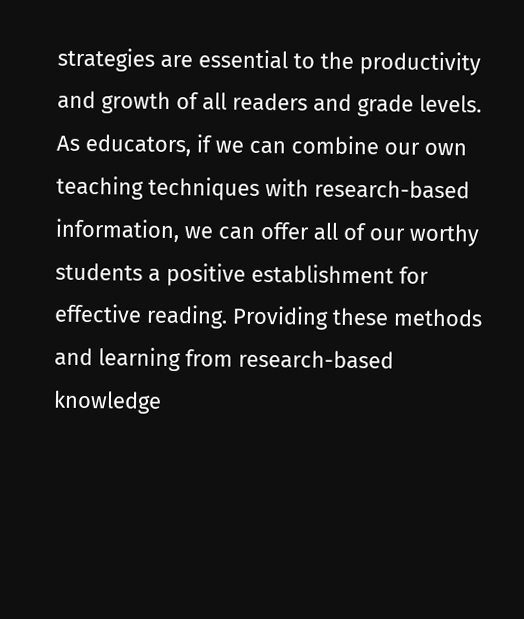strategies are essential to the productivity and growth of all readers and grade levels.  As educators, if we can combine our own teaching techniques with research-based information, we can offer all of our worthy students a positive establishment for effective reading. Providing these methods and learning from research-based knowledge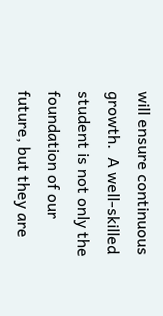will ensure continuous growth.  A well-skilled student is not only the foundation of our future, but they are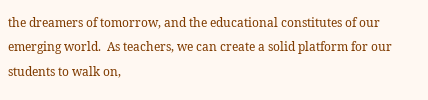the dreamers of tomorrow, and the educational constitutes of our emerging world.  As teachers, we can create a solid platform for our students to walk on,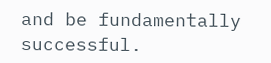and be fundamentally successful.